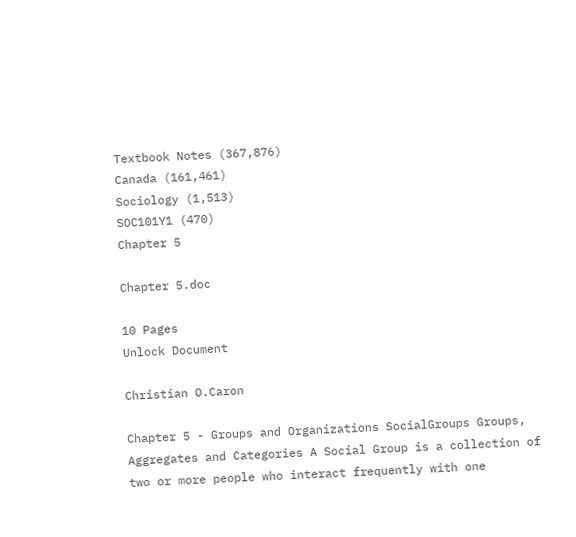Textbook Notes (367,876)
Canada (161,461)
Sociology (1,513)
SOC101Y1 (470)
Chapter 5

Chapter 5.doc

10 Pages
Unlock Document

Christian O.Caron

Chapter 5 - Groups and Organizations SocialGroups Groups, Aggregates and Categories A Social Group is a collection of two or more people who interact frequently with one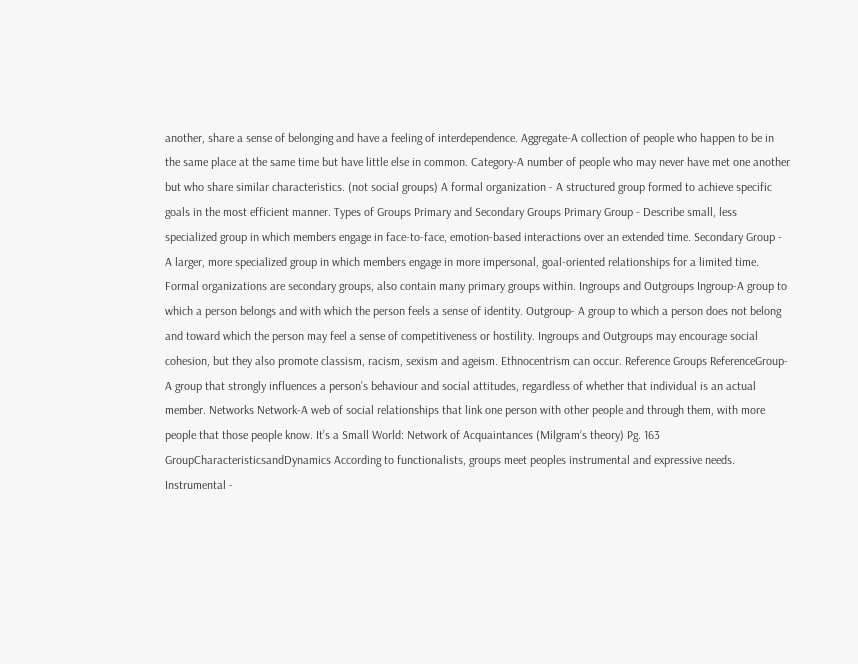another, share a sense of belonging and have a feeling of interdependence. Aggregate-A collection of people who happen to be in the same place at the same time but have little else in common. Category-A number of people who may never have met one another but who share similar characteristics. (not social groups) A formal organization - A structured group formed to achieve specific goals in the most efficient manner. Types of Groups Primary and Secondary Groups Primary Group - Describe small, less specialized group in which members engage in face-to-face, emotion-based interactions over an extended time. Secondary Group - A larger, more specialized group in which members engage in more impersonal, goal-oriented relationships for a limited time. Formal organizations are secondary groups, also contain many primary groups within. Ingroups and Outgroups Ingroup-A group to which a person belongs and with which the person feels a sense of identity. Outgroup- A group to which a person does not belong and toward which the person may feel a sense of competitiveness or hostility. Ingroups and Outgroups may encourage social cohesion, but they also promote classism, racism, sexism and ageism. Ethnocentrism can occur. Reference Groups ReferenceGroup-A group that strongly influences a person’s behaviour and social attitudes, regardless of whether that individual is an actual member. Networks Network-A web of social relationships that link one person with other people and through them, with more people that those people know. It’s a Small World: Network of Acquaintances (Milgram’s theory) Pg. 163 GroupCharacteristicsandDynamics According to functionalists, groups meet peoples instrumental and expressive needs. Instrumental -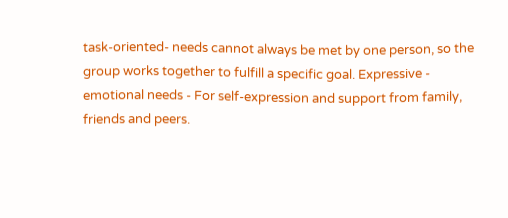task-oriented- needs cannot always be met by one person, so the group works together to fulfill a specific goal. Expressive - emotional needs - For self-expression and support from family, friends and peers.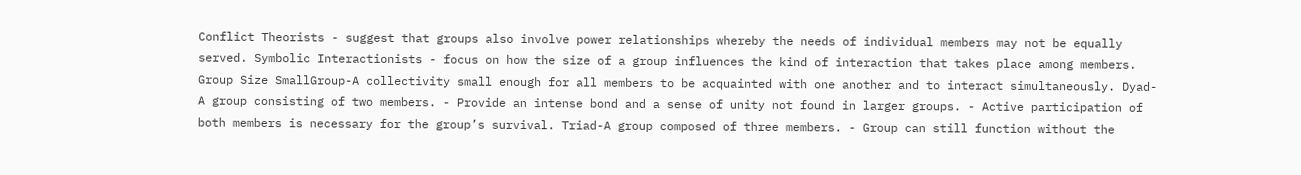Conflict Theorists - suggest that groups also involve power relationships whereby the needs of individual members may not be equally served. Symbolic Interactionists - focus on how the size of a group influences the kind of interaction that takes place among members. Group Size SmallGroup-A collectivity small enough for all members to be acquainted with one another and to interact simultaneously. Dyad-A group consisting of two members. - Provide an intense bond and a sense of unity not found in larger groups. - Active participation of both members is necessary for the group’s survival. Triad-A group composed of three members. - Group can still function without the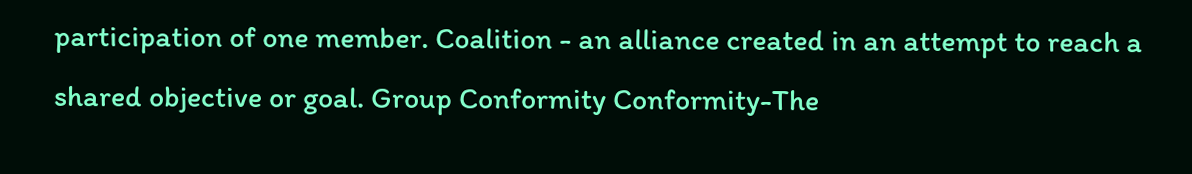participation of one member. Coalition - an alliance created in an attempt to reach a shared objective or goal. Group Conformity Conformity-The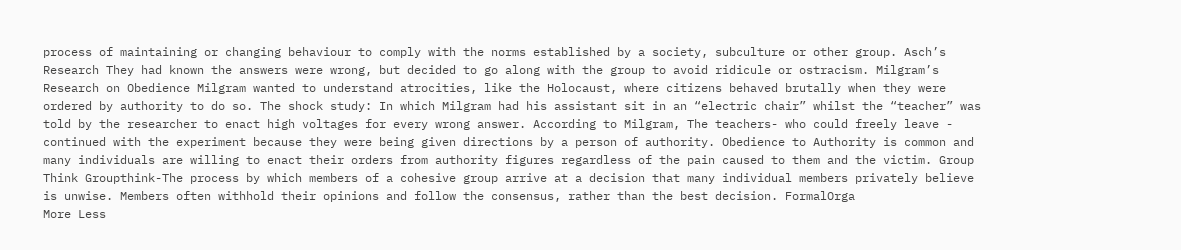process of maintaining or changing behaviour to comply with the norms established by a society, subculture or other group. Asch’s Research They had known the answers were wrong, but decided to go along with the group to avoid ridicule or ostracism. Milgram’s Research on Obedience Milgram wanted to understand atrocities, like the Holocaust, where citizens behaved brutally when they were ordered by authority to do so. The shock study: In which Milgram had his assistant sit in an “electric chair” whilst the “teacher” was told by the researcher to enact high voltages for every wrong answer. According to Milgram, The teachers- who could freely leave - continued with the experiment because they were being given directions by a person of authority. Obedience to Authority is common and many individuals are willing to enact their orders from authority figures regardless of the pain caused to them and the victim. Group Think Groupthink-The process by which members of a cohesive group arrive at a decision that many individual members privately believe is unwise. Members often withhold their opinions and follow the consensus, rather than the best decision. FormalOrga
More Less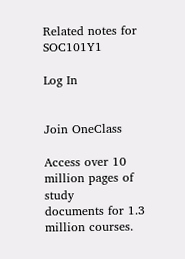Related notes for SOC101Y1

Log In


Join OneClass

Access over 10 million pages of study
documents for 1.3 million courses.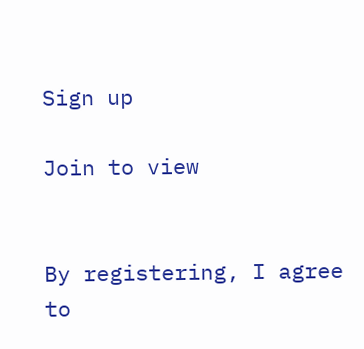Sign up

Join to view


By registering, I agree to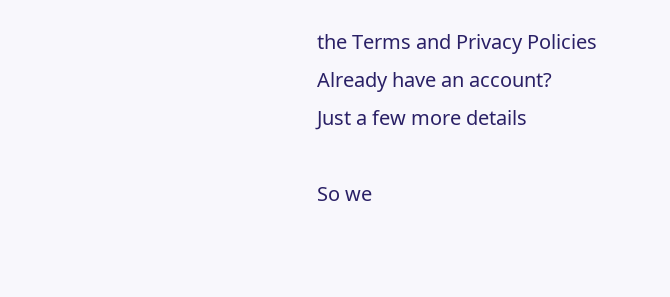the Terms and Privacy Policies
Already have an account?
Just a few more details

So we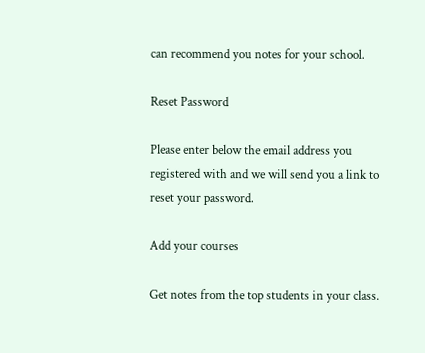can recommend you notes for your school.

Reset Password

Please enter below the email address you registered with and we will send you a link to reset your password.

Add your courses

Get notes from the top students in your class.